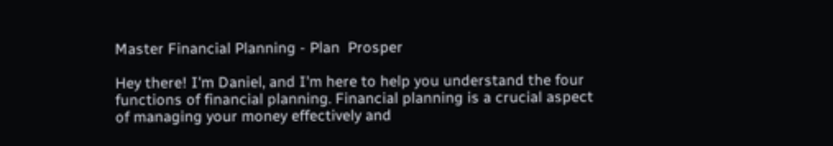Master Financial Planning - Plan  Prosper

Hey there! I'm Daniel, and I'm here to help you understand the four functions of financial planning. Financial planning is a crucial aspect of managing your money effectively and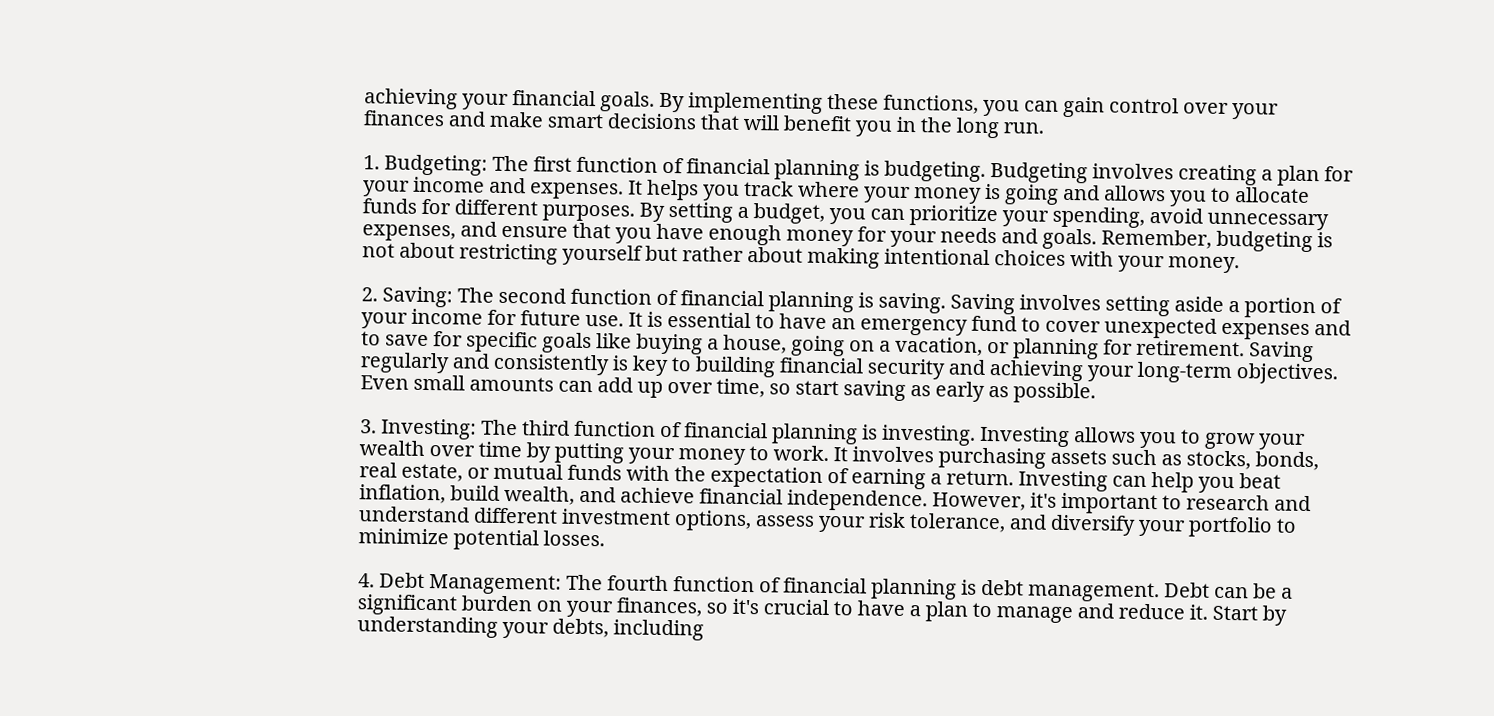achieving your financial goals. By implementing these functions, you can gain control over your finances and make smart decisions that will benefit you in the long run.

1. Budgeting: The first function of financial planning is budgeting. Budgeting involves creating a plan for your income and expenses. It helps you track where your money is going and allows you to allocate funds for different purposes. By setting a budget, you can prioritize your spending, avoid unnecessary expenses, and ensure that you have enough money for your needs and goals. Remember, budgeting is not about restricting yourself but rather about making intentional choices with your money.

2. Saving: The second function of financial planning is saving. Saving involves setting aside a portion of your income for future use. It is essential to have an emergency fund to cover unexpected expenses and to save for specific goals like buying a house, going on a vacation, or planning for retirement. Saving regularly and consistently is key to building financial security and achieving your long-term objectives. Even small amounts can add up over time, so start saving as early as possible.

3. Investing: The third function of financial planning is investing. Investing allows you to grow your wealth over time by putting your money to work. It involves purchasing assets such as stocks, bonds, real estate, or mutual funds with the expectation of earning a return. Investing can help you beat inflation, build wealth, and achieve financial independence. However, it's important to research and understand different investment options, assess your risk tolerance, and diversify your portfolio to minimize potential losses.

4. Debt Management: The fourth function of financial planning is debt management. Debt can be a significant burden on your finances, so it's crucial to have a plan to manage and reduce it. Start by understanding your debts, including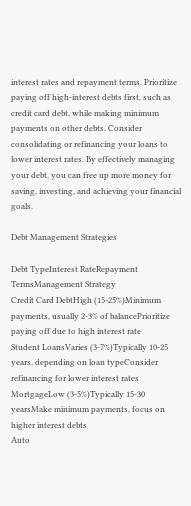interest rates and repayment terms. Prioritize paying off high-interest debts first, such as credit card debt, while making minimum payments on other debts. Consider consolidating or refinancing your loans to lower interest rates. By effectively managing your debt, you can free up more money for saving, investing, and achieving your financial goals.

Debt Management Strategies

Debt TypeInterest RateRepayment TermsManagement Strategy
Credit Card DebtHigh (15-25%)Minimum payments, usually 2-3% of balancePrioritize paying off due to high interest rate
Student LoansVaries (3-7%)Typically 10-25 years, depending on loan typeConsider refinancing for lower interest rates
MortgageLow (3-5%)Typically 15-30 yearsMake minimum payments, focus on higher interest debts
Auto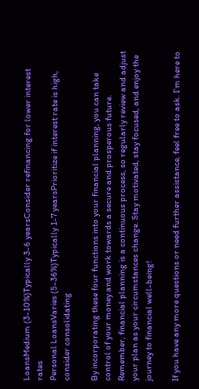LoansMedium (3-10%)Typically 3-6 yearsConsider refinancing for lower interest rates
Personal LoansVaries (5-36%)Typically 1-7 yearsPrioritize if interest rate is high, consider consolidating

By incorporating these four functions into your financial planning, you can take control of your money and work towards a secure and prosperous future. Remember, financial planning is a continuous process, so regularly review and adjust your plan as your circumstances change. Stay motivated, stay focused, and enjoy the journey to financial well-being!

If you have any more questions or need further assistance, feel free to ask. I'm here to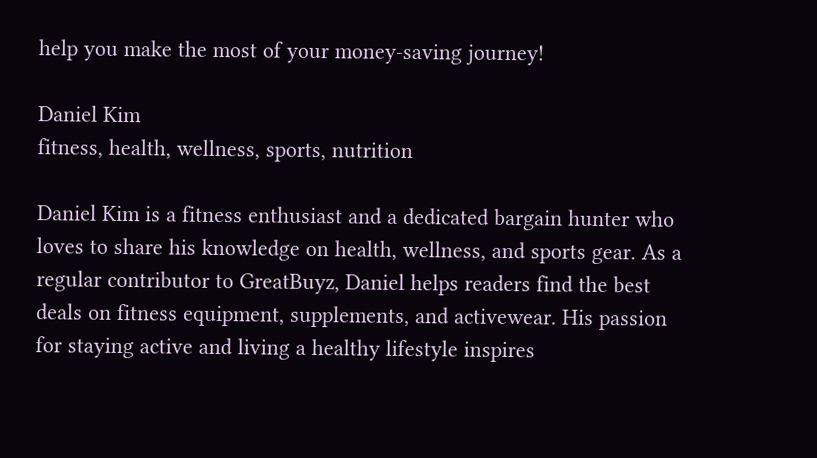help you make the most of your money-saving journey!

Daniel Kim
fitness, health, wellness, sports, nutrition

Daniel Kim is a fitness enthusiast and a dedicated bargain hunter who loves to share his knowledge on health, wellness, and sports gear. As a regular contributor to GreatBuyz, Daniel helps readers find the best deals on fitness equipment, supplements, and activewear. His passion for staying active and living a healthy lifestyle inspires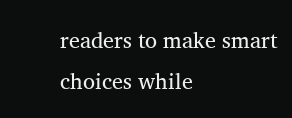readers to make smart choices while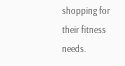shopping for their fitness needs.